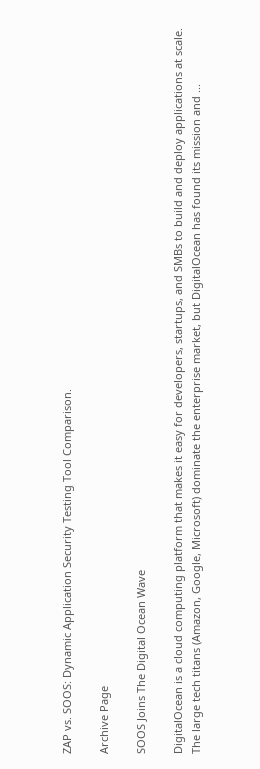ZAP vs. SOOS: Dynamic Application Security Testing Tool Comparison.

Archive Page

SOOS Joins The Digital Ocean Wave

DigitalOcean is a cloud computing platform that makes it easy for developers, startups, and SMBs to build and deploy applications at scale. The large tech titans (Amazon, Google, Microsoft) dominate the enterprise market, but DigitalOcean has found its mission and ...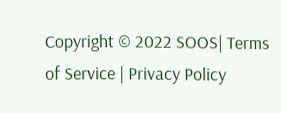Copyright © 2022 SOOS| Terms of Service | Privacy Policy